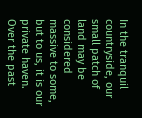In the tranquil countryside, our small patch of land may be considered massive to some, but to us, it is our private haven. Over the past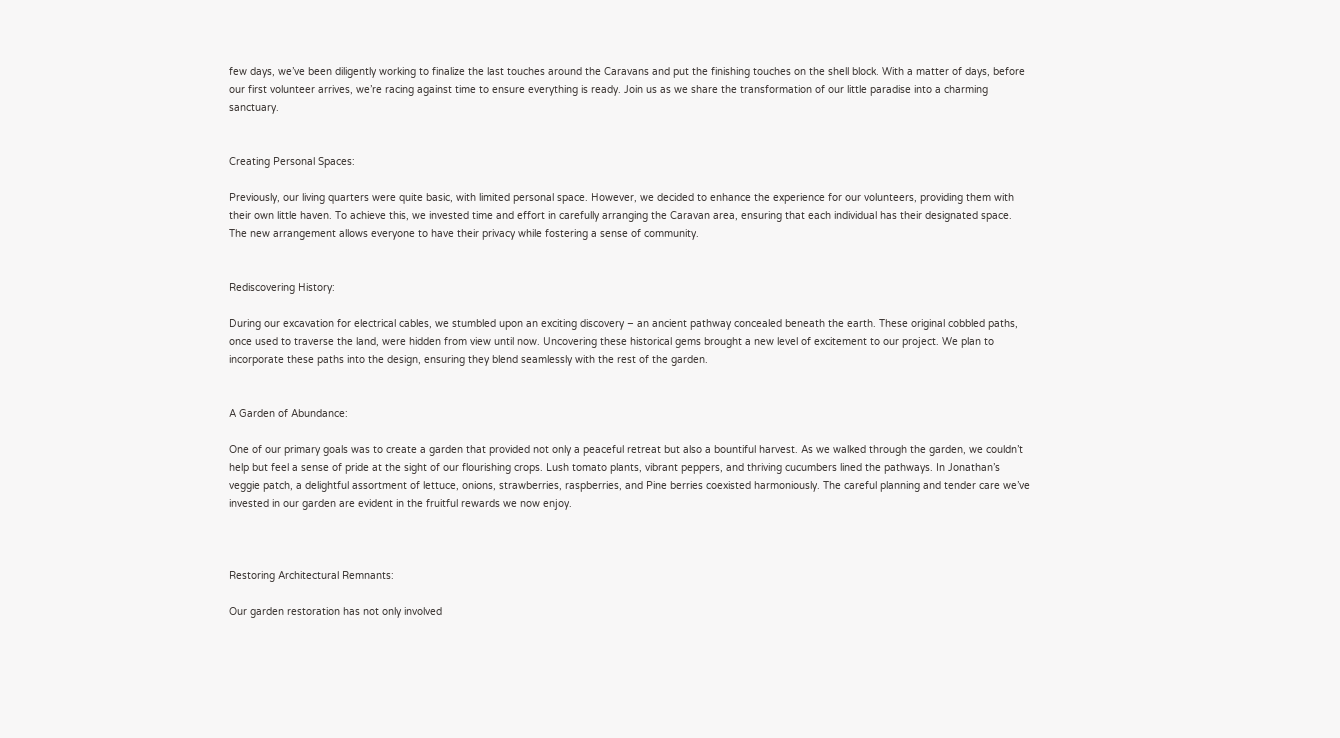few days, we’ve been diligently working to finalize the last touches around the Caravans and put the finishing touches on the shell block. With a matter of days, before our first volunteer arrives, we’re racing against time to ensure everything is ready. Join us as we share the transformation of our little paradise into a charming sanctuary.


Creating Personal Spaces:

Previously, our living quarters were quite basic, with limited personal space. However, we decided to enhance the experience for our volunteers, providing them with their own little haven. To achieve this, we invested time and effort in carefully arranging the Caravan area, ensuring that each individual has their designated space. The new arrangement allows everyone to have their privacy while fostering a sense of community.


Rediscovering History:

During our excavation for electrical cables, we stumbled upon an exciting discovery – an ancient pathway concealed beneath the earth. These original cobbled paths, once used to traverse the land, were hidden from view until now. Uncovering these historical gems brought a new level of excitement to our project. We plan to incorporate these paths into the design, ensuring they blend seamlessly with the rest of the garden.


A Garden of Abundance:

One of our primary goals was to create a garden that provided not only a peaceful retreat but also a bountiful harvest. As we walked through the garden, we couldn’t help but feel a sense of pride at the sight of our flourishing crops. Lush tomato plants, vibrant peppers, and thriving cucumbers lined the pathways. In Jonathan’s veggie patch, a delightful assortment of lettuce, onions, strawberries, raspberries, and Pine berries coexisted harmoniously. The careful planning and tender care we’ve invested in our garden are evident in the fruitful rewards we now enjoy.



Restoring Architectural Remnants:

Our garden restoration has not only involved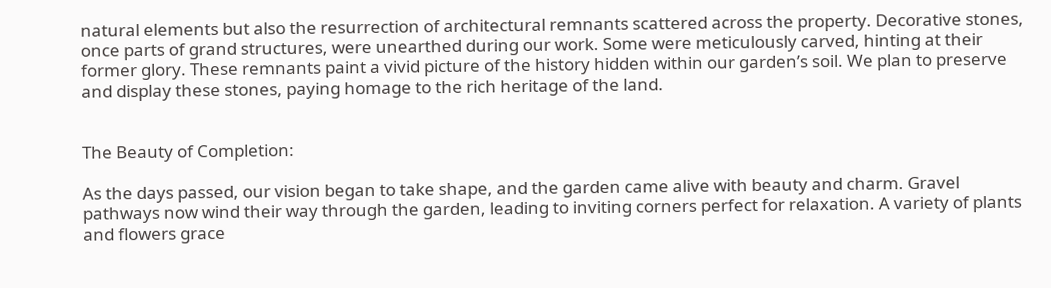natural elements but also the resurrection of architectural remnants scattered across the property. Decorative stones, once parts of grand structures, were unearthed during our work. Some were meticulously carved, hinting at their former glory. These remnants paint a vivid picture of the history hidden within our garden’s soil. We plan to preserve and display these stones, paying homage to the rich heritage of the land.


The Beauty of Completion:

As the days passed, our vision began to take shape, and the garden came alive with beauty and charm. Gravel pathways now wind their way through the garden, leading to inviting corners perfect for relaxation. A variety of plants and flowers grace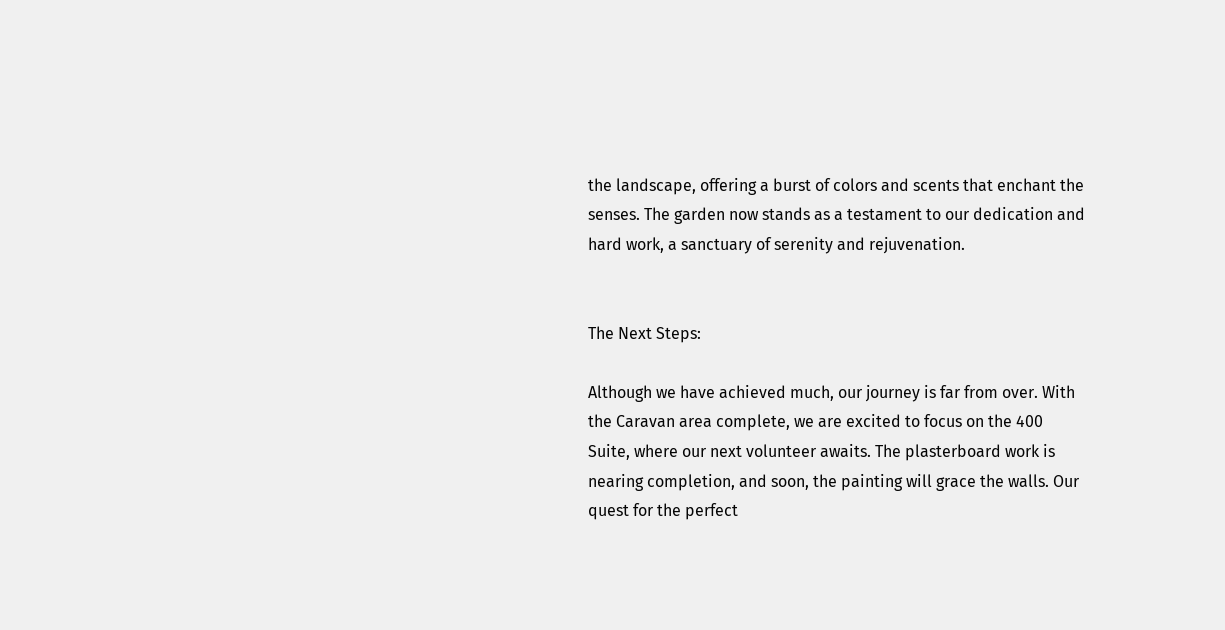the landscape, offering a burst of colors and scents that enchant the senses. The garden now stands as a testament to our dedication and hard work, a sanctuary of serenity and rejuvenation.


The Next Steps:

Although we have achieved much, our journey is far from over. With the Caravan area complete, we are excited to focus on the 400 Suite, where our next volunteer awaits. The plasterboard work is nearing completion, and soon, the painting will grace the walls. Our quest for the perfect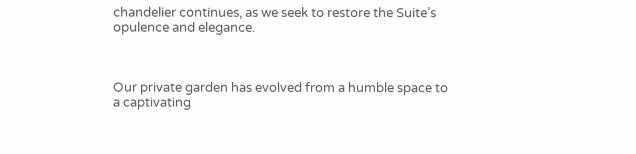chandelier continues, as we seek to restore the Suite’s opulence and elegance.



Our private garden has evolved from a humble space to a captivating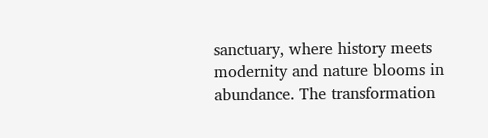sanctuary, where history meets modernity and nature blooms in abundance. The transformation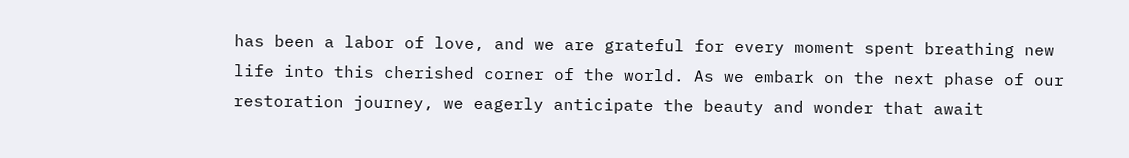has been a labor of love, and we are grateful for every moment spent breathing new life into this cherished corner of the world. As we embark on the next phase of our restoration journey, we eagerly anticipate the beauty and wonder that await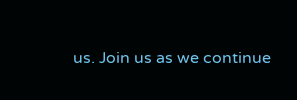us. Join us as we continue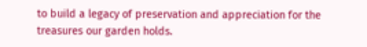to build a legacy of preservation and appreciation for the treasures our garden holds.